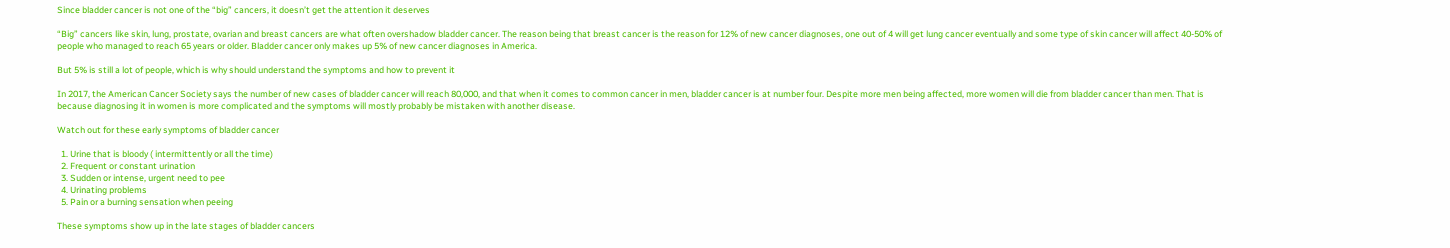Since bladder cancer is not one of the “big” cancers, it doesn’t get the attention it deserves

“Big” cancers like skin, lung, prostate, ovarian and breast cancers are what often overshadow bladder cancer. The reason being that breast cancer is the reason for 12% of new cancer diagnoses, one out of 4 will get lung cancer eventually and some type of skin cancer will affect 40-50% of people who managed to reach 65 years or older. Bladder cancer only makes up 5% of new cancer diagnoses in America.

But 5% is still a lot of people, which is why should understand the symptoms and how to prevent it

In 2017, the American Cancer Society says the number of new cases of bladder cancer will reach 80,000, and that when it comes to common cancer in men, bladder cancer is at number four. Despite more men being affected, more women will die from bladder cancer than men. That is because diagnosing it in women is more complicated and the symptoms will mostly probably be mistaken with another disease.

Watch out for these early symptoms of bladder cancer

  1. Urine that is bloody ( intermittently or all the time)
  2. Frequent or constant urination
  3. Sudden or intense, urgent need to pee
  4. Urinating problems
  5. Pain or a burning sensation when peeing

These symptoms show up in the late stages of bladder cancers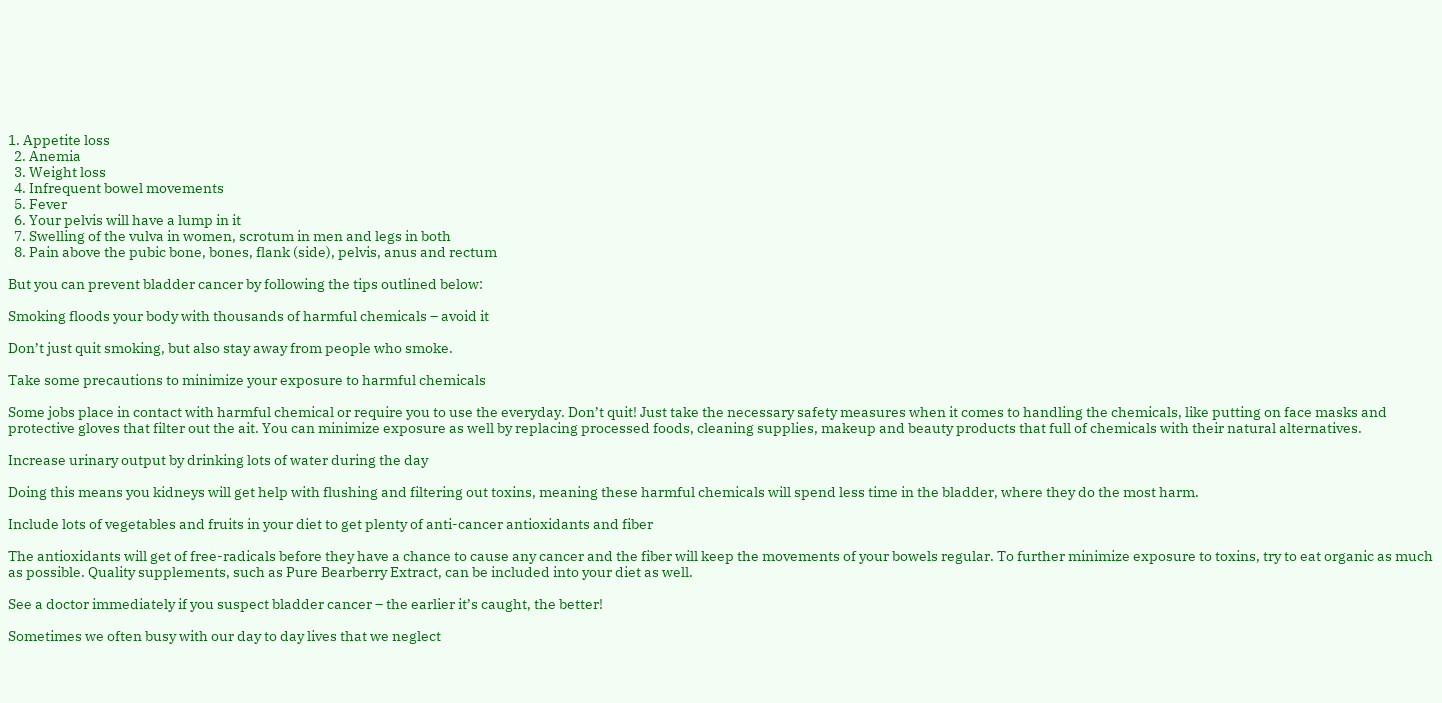1. Appetite loss
  2. Anemia
  3. Weight loss
  4. Infrequent bowel movements
  5. Fever
  6. Your pelvis will have a lump in it
  7. Swelling of the vulva in women, scrotum in men and legs in both
  8. Pain above the pubic bone, bones, flank (side), pelvis, anus and rectum

But you can prevent bladder cancer by following the tips outlined below:

Smoking floods your body with thousands of harmful chemicals – avoid it

Don’t just quit smoking, but also stay away from people who smoke.

Take some precautions to minimize your exposure to harmful chemicals

Some jobs place in contact with harmful chemical or require you to use the everyday. Don’t quit! Just take the necessary safety measures when it comes to handling the chemicals, like putting on face masks and protective gloves that filter out the ait. You can minimize exposure as well by replacing processed foods, cleaning supplies, makeup and beauty products that full of chemicals with their natural alternatives.

Increase urinary output by drinking lots of water during the day

Doing this means you kidneys will get help with flushing and filtering out toxins, meaning these harmful chemicals will spend less time in the bladder, where they do the most harm.

Include lots of vegetables and fruits in your diet to get plenty of anti-cancer antioxidants and fiber

The antioxidants will get of free-radicals before they have a chance to cause any cancer and the fiber will keep the movements of your bowels regular. To further minimize exposure to toxins, try to eat organic as much as possible. Quality supplements, such as Pure Bearberry Extract, can be included into your diet as well.

See a doctor immediately if you suspect bladder cancer – the earlier it’s caught, the better!

Sometimes we often busy with our day to day lives that we neglect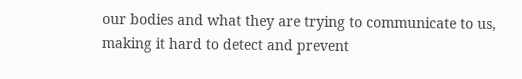our bodies and what they are trying to communicate to us, making it hard to detect and prevent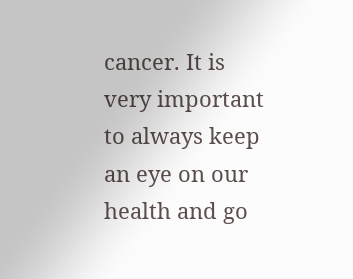cancer. It is very important to always keep an eye on our health and go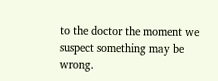to the doctor the moment we suspect something may be wrong.